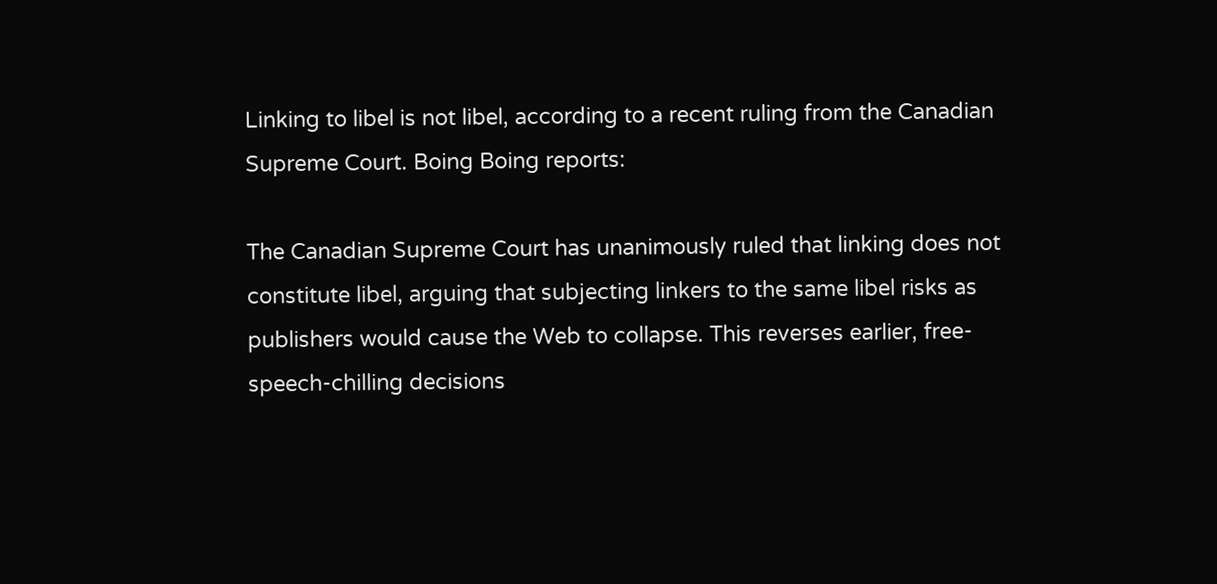Linking to libel is not libel, according to a recent ruling from the Canadian Supreme Court. Boing Boing reports:

The Canadian Supreme Court has unanimously ruled that linking does not constitute libel, arguing that subjecting linkers to the same libel risks as publishers would cause the Web to collapse. This reverses earlier, free-speech-chilling decisions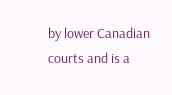by lower Canadian courts and is a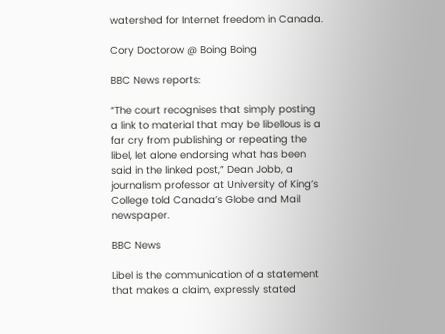watershed for Internet freedom in Canada.

Cory Doctorow @ Boing Boing

BBC News reports:

“The court recognises that simply posting a link to material that may be libellous is a far cry from publishing or repeating the libel, let alone endorsing what has been said in the linked post,” Dean Jobb, a journalism professor at University of King’s College told Canada’s Globe and Mail newspaper.

BBC News

Libel is the communication of a statement that makes a claim, expressly stated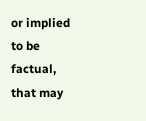or implied to be factual, that may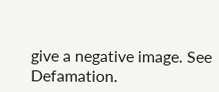give a negative image. See Defamation.